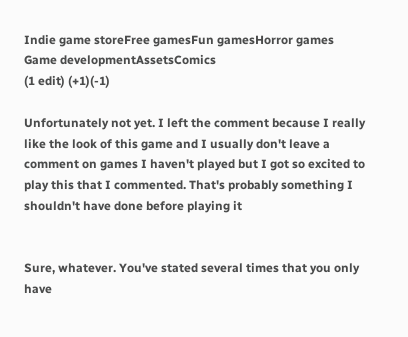Indie game storeFree gamesFun gamesHorror games
Game developmentAssetsComics
(1 edit) (+1)(-1)

Unfortunately not yet. I left the comment because I really like the look of this game and I usually don't leave a comment on games I haven't played but I got so excited to play this that I commented. That's probably something I shouldn't have done before playing it


Sure, whatever. You've stated several times that you only have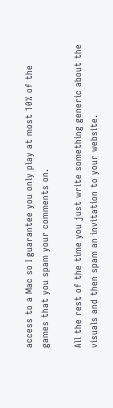access to a Mac so I guarantee you only play at most 10% of the games that you spam your comments on.

All the rest of the time you just write something generic about the visuals and then spam an invitation to your website.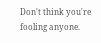Don't think you're fooling anyone.